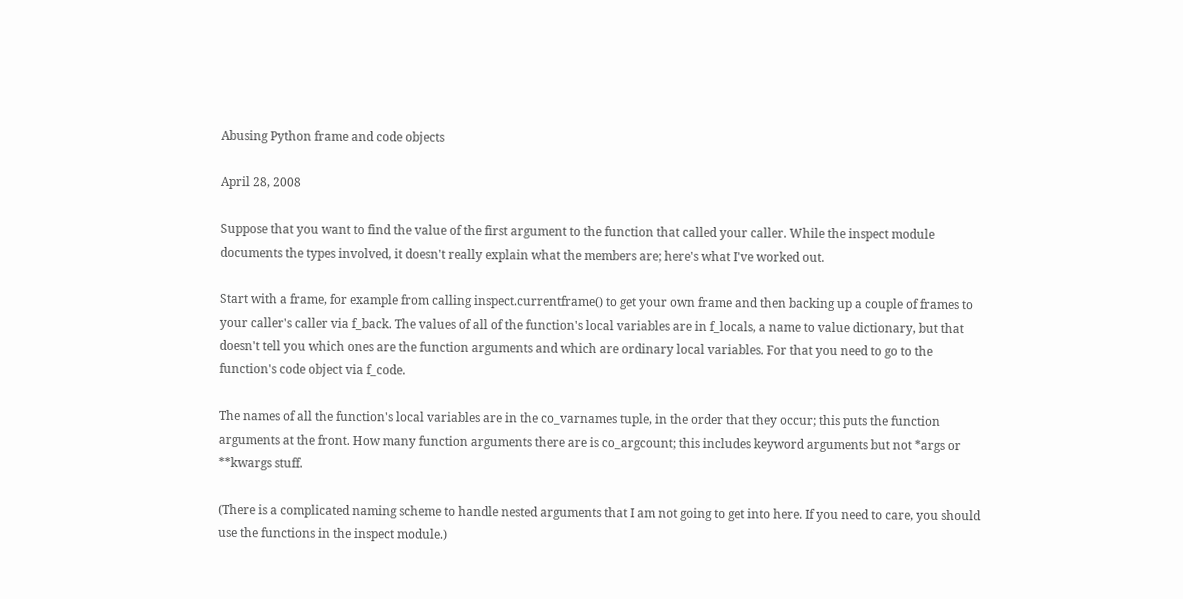Abusing Python frame and code objects

April 28, 2008

Suppose that you want to find the value of the first argument to the function that called your caller. While the inspect module documents the types involved, it doesn't really explain what the members are; here's what I've worked out.

Start with a frame, for example from calling inspect.currentframe() to get your own frame and then backing up a couple of frames to your caller's caller via f_back. The values of all of the function's local variables are in f_locals, a name to value dictionary, but that doesn't tell you which ones are the function arguments and which are ordinary local variables. For that you need to go to the function's code object via f_code.

The names of all the function's local variables are in the co_varnames tuple, in the order that they occur; this puts the function arguments at the front. How many function arguments there are is co_argcount; this includes keyword arguments but not *args or **kwargs stuff.

(There is a complicated naming scheme to handle nested arguments that I am not going to get into here. If you need to care, you should use the functions in the inspect module.)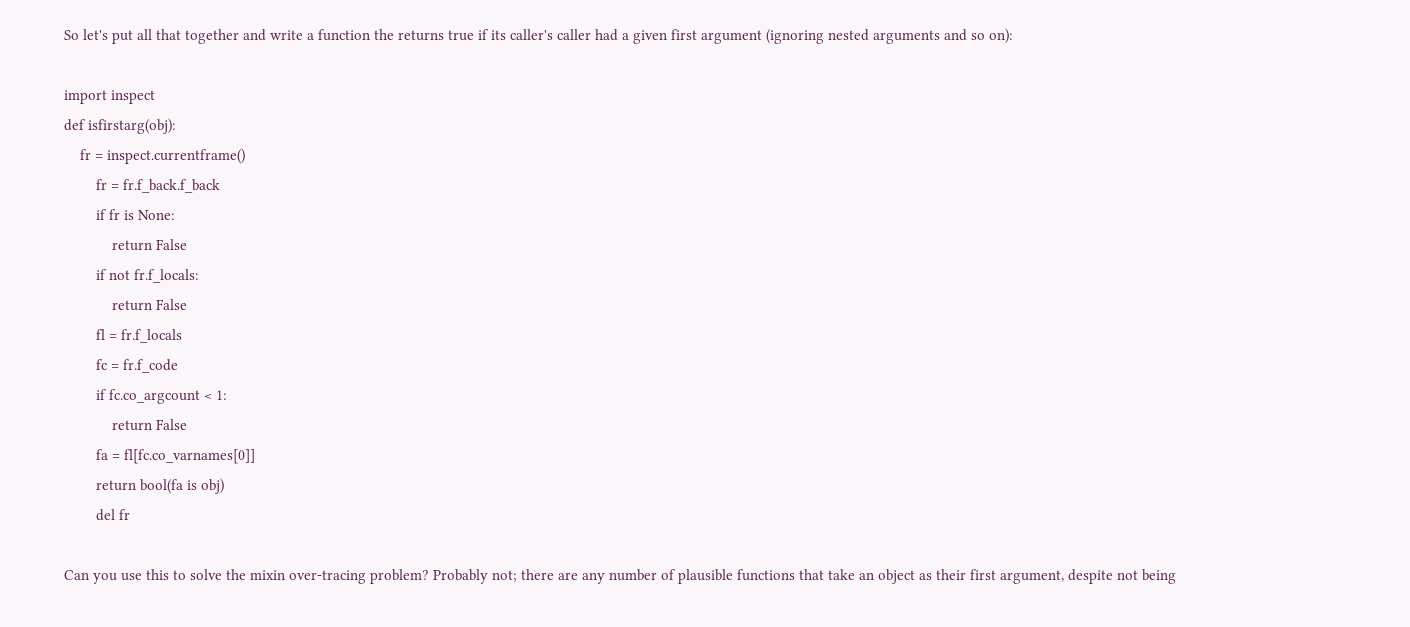So let's put all that together and write a function the returns true if its caller's caller had a given first argument (ignoring nested arguments and so on):

import inspect
def isfirstarg(obj):
    fr = inspect.currentframe()
        fr = fr.f_back.f_back
        if fr is None:
            return False
        if not fr.f_locals:
            return False
        fl = fr.f_locals
        fc = fr.f_code
        if fc.co_argcount < 1:
            return False
        fa = fl[fc.co_varnames[0]]
        return bool(fa is obj)
        del fr

Can you use this to solve the mixin over-tracing problem? Probably not; there are any number of plausible functions that take an object as their first argument, despite not being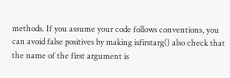methods. If you assume your code follows conventions, you can avoid false positives by making isfirstarg() also check that the name of the first argument is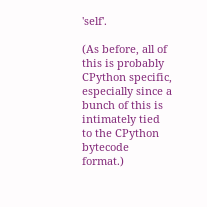'self'.

(As before, all of this is probably CPython specific, especially since a bunch of this is intimately tied to the CPython bytecode format.)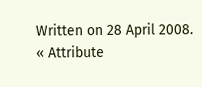Written on 28 April 2008.
« Attribute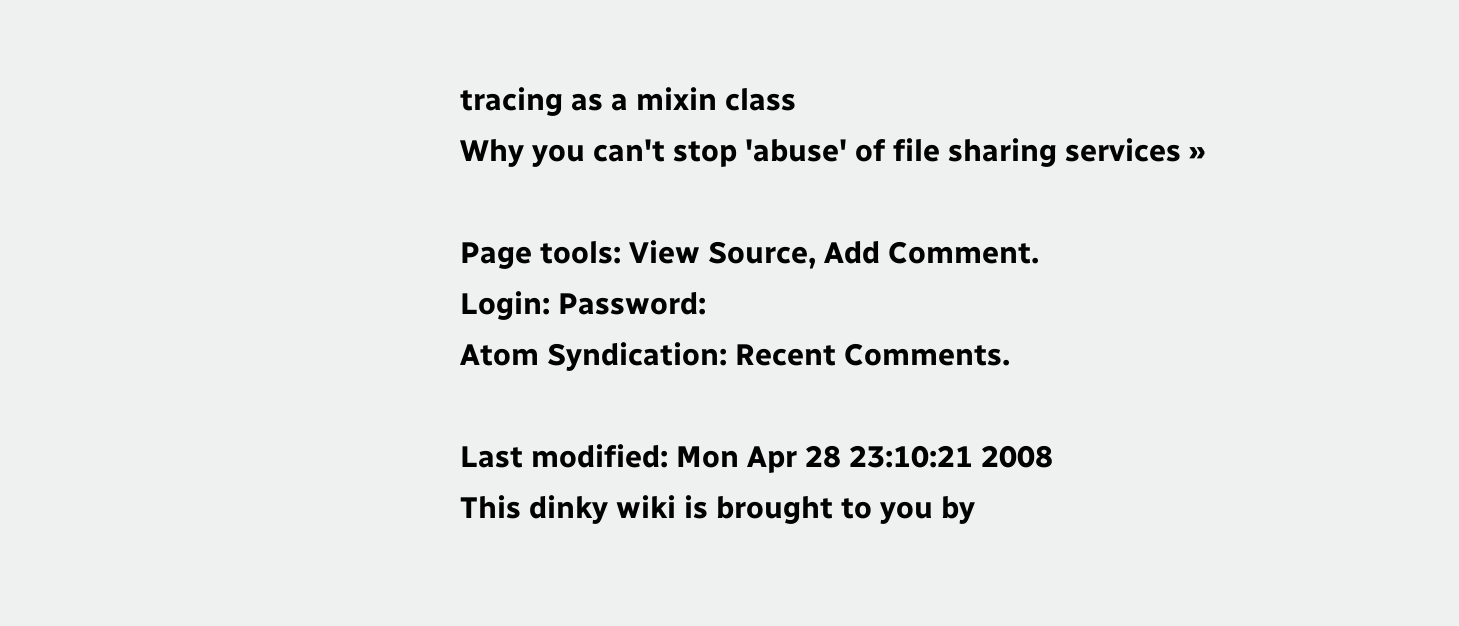tracing as a mixin class
Why you can't stop 'abuse' of file sharing services »

Page tools: View Source, Add Comment.
Login: Password:
Atom Syndication: Recent Comments.

Last modified: Mon Apr 28 23:10:21 2008
This dinky wiki is brought to you by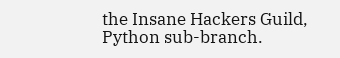the Insane Hackers Guild, Python sub-branch.